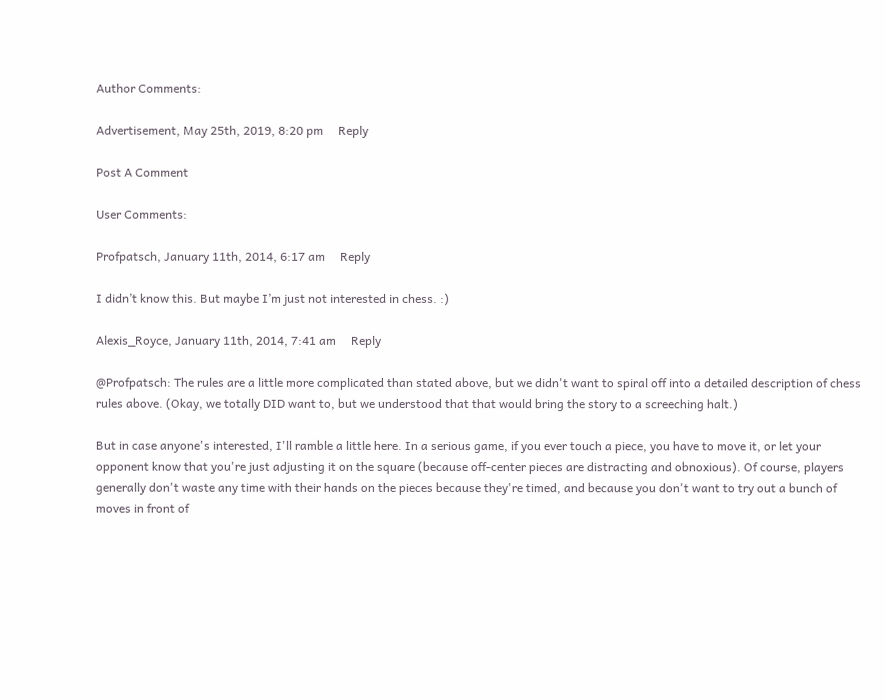Author Comments:

Advertisement, May 25th, 2019, 8:20 pm     Reply

Post A Comment

User Comments:

Profpatsch, January 11th, 2014, 6:17 am     Reply

I didn’t know this. But maybe I’m just not interested in chess. :)

Alexis_Royce, January 11th, 2014, 7:41 am     Reply

@Profpatsch: The rules are a little more complicated than stated above, but we didn't want to spiral off into a detailed description of chess rules above. (Okay, we totally DID want to, but we understood that that would bring the story to a screeching halt.)

But in case anyone's interested, I'll ramble a little here. In a serious game, if you ever touch a piece, you have to move it, or let your opponent know that you're just adjusting it on the square (because off-center pieces are distracting and obnoxious). Of course, players generally don't waste any time with their hands on the pieces because they're timed, and because you don't want to try out a bunch of moves in front of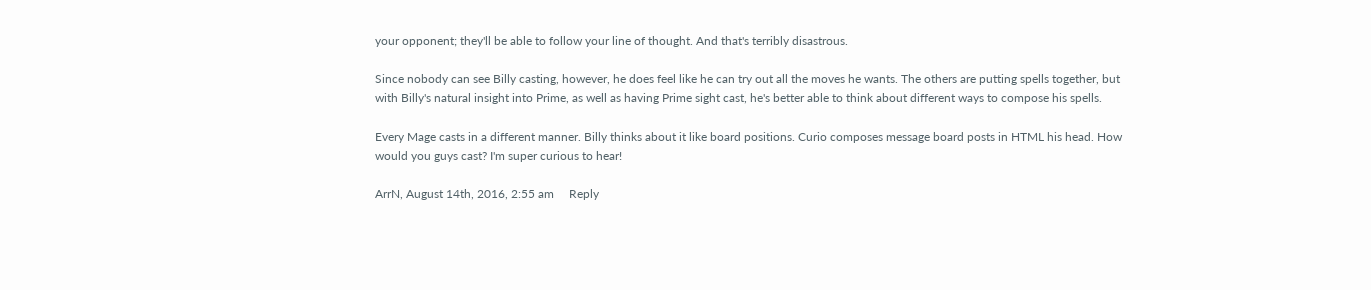your opponent; they'll be able to follow your line of thought. And that's terribly disastrous.

Since nobody can see Billy casting, however, he does feel like he can try out all the moves he wants. The others are putting spells together, but with Billy's natural insight into Prime, as well as having Prime sight cast, he's better able to think about different ways to compose his spells.

Every Mage casts in a different manner. Billy thinks about it like board positions. Curio composes message board posts in HTML his head. How would you guys cast? I'm super curious to hear!

ArrN, August 14th, 2016, 2:55 am     Reply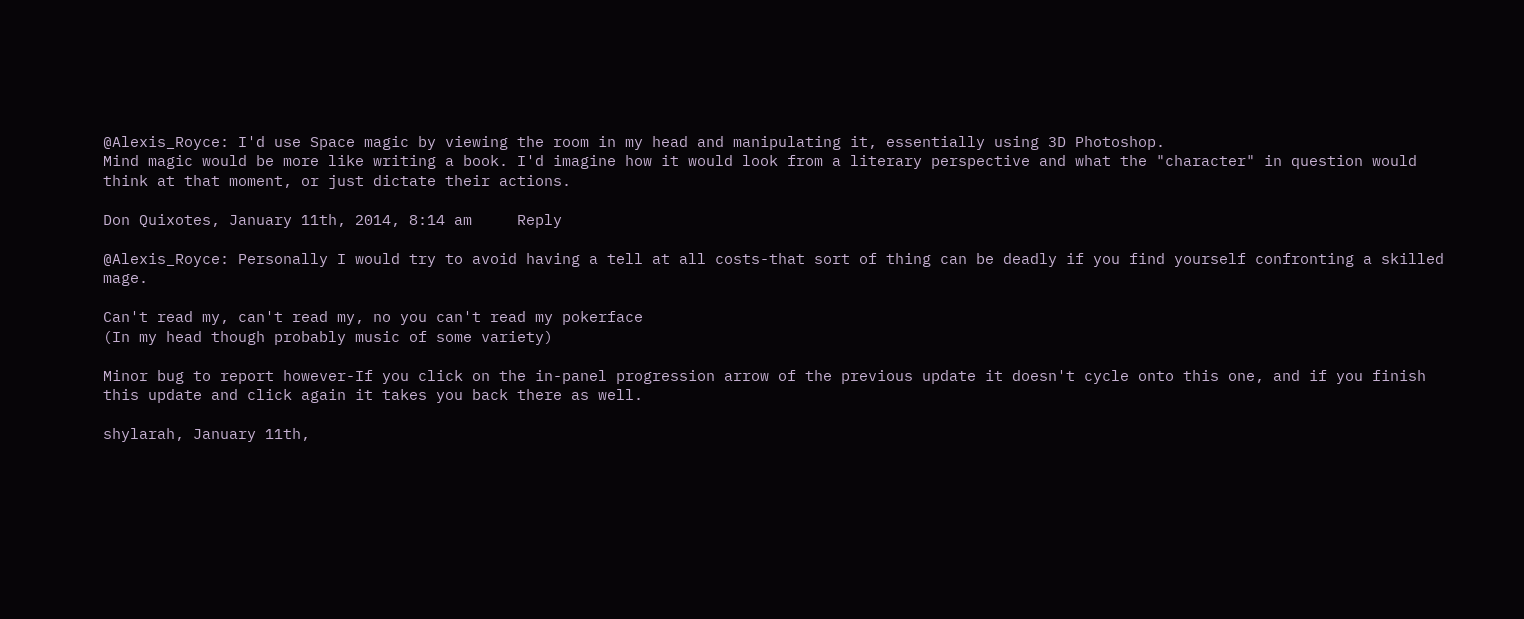@Alexis_Royce: I'd use Space magic by viewing the room in my head and manipulating it, essentially using 3D Photoshop.
Mind magic would be more like writing a book. I'd imagine how it would look from a literary perspective and what the "character" in question would think at that moment, or just dictate their actions.

Don Quixotes, January 11th, 2014, 8:14 am     Reply

@Alexis_Royce: Personally I would try to avoid having a tell at all costs-that sort of thing can be deadly if you find yourself confronting a skilled mage.

Can't read my, can't read my, no you can't read my pokerface
(In my head though probably music of some variety)

Minor bug to report however-If you click on the in-panel progression arrow of the previous update it doesn't cycle onto this one, and if you finish this update and click again it takes you back there as well.

shylarah, January 11th,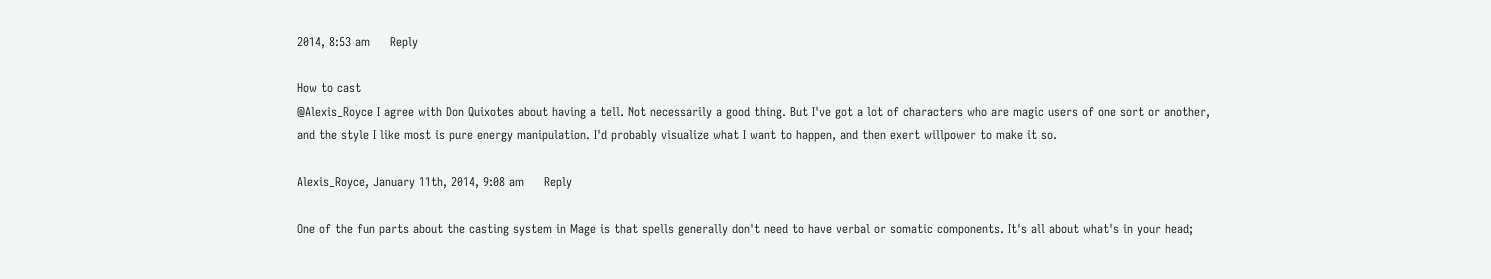2014, 8:53 am     Reply

How to cast
@Alexis_Royce I agree with Don Quixotes about having a tell. Not necessarily a good thing. But I've got a lot of characters who are magic users of one sort or another, and the style I like most is pure energy manipulation. I'd probably visualize what I want to happen, and then exert willpower to make it so.

Alexis_Royce, January 11th, 2014, 9:08 am     Reply

One of the fun parts about the casting system in Mage is that spells generally don't need to have verbal or somatic components. It's all about what's in your head;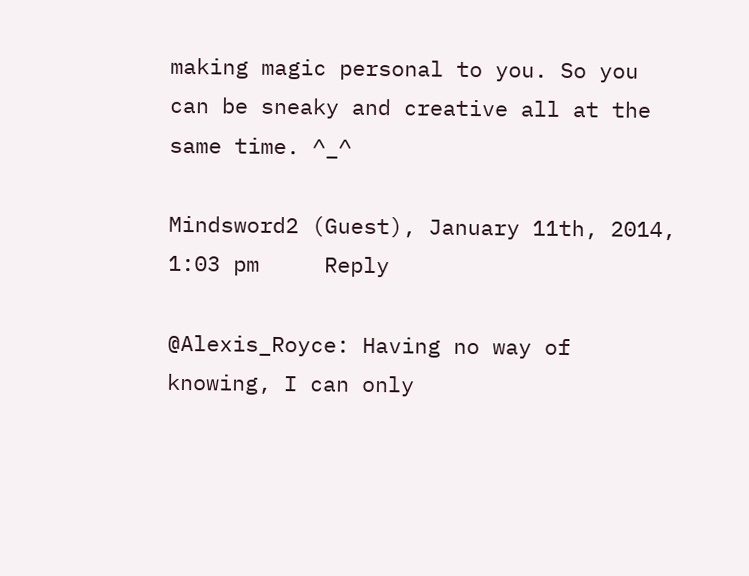making magic personal to you. So you can be sneaky and creative all at the same time. ^_^

Mindsword2 (Guest), January 11th, 2014, 1:03 pm     Reply

@Alexis_Royce: Having no way of knowing, I can only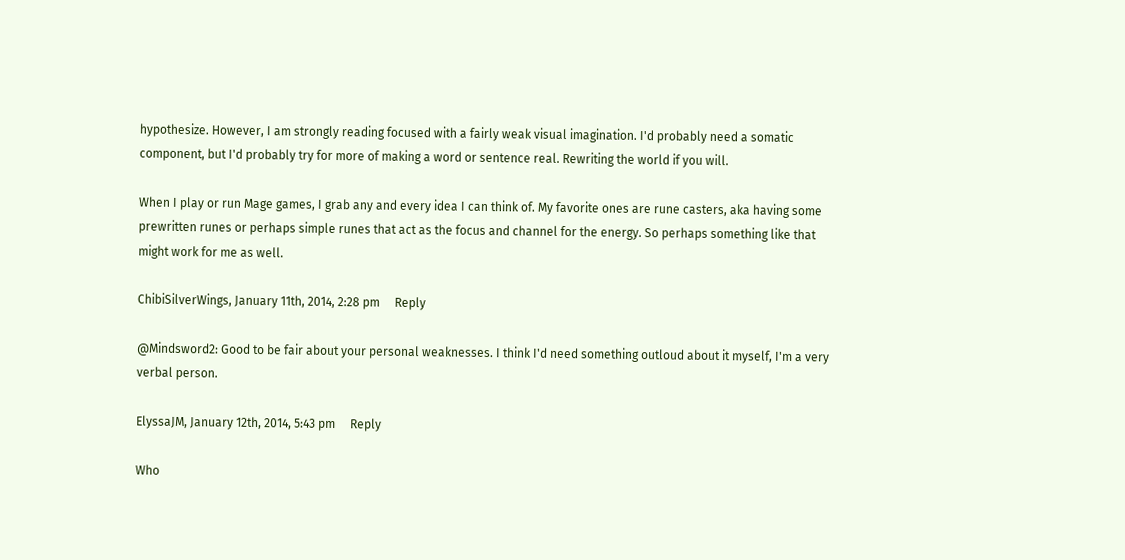hypothesize. However, I am strongly reading focused with a fairly weak visual imagination. I'd probably need a somatic component, but I'd probably try for more of making a word or sentence real. Rewriting the world if you will.

When I play or run Mage games, I grab any and every idea I can think of. My favorite ones are rune casters, aka having some prewritten runes or perhaps simple runes that act as the focus and channel for the energy. So perhaps something like that might work for me as well.

ChibiSilverWings, January 11th, 2014, 2:28 pm     Reply

@Mindsword2: Good to be fair about your personal weaknesses. I think I'd need something outloud about it myself, I'm a very verbal person.

ElyssaJM, January 12th, 2014, 5:43 pm     Reply

Who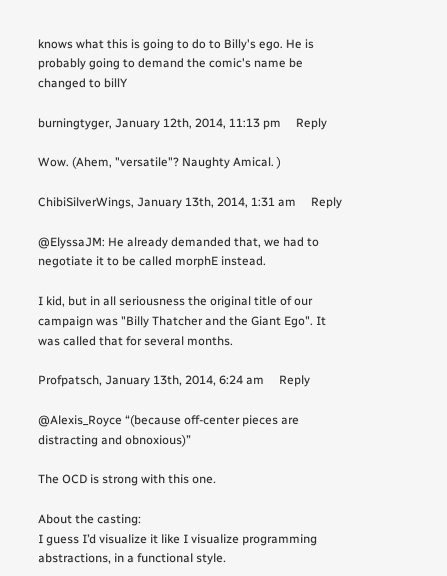knows what this is going to do to Billy's ego. He is probably going to demand the comic's name be changed to billY

burningtyger, January 12th, 2014, 11:13 pm     Reply

Wow. (Ahem, "versatile"? Naughty Amical. )

ChibiSilverWings, January 13th, 2014, 1:31 am     Reply

@ElyssaJM: He already demanded that, we had to negotiate it to be called morphE instead.

I kid, but in all seriousness the original title of our campaign was "Billy Thatcher and the Giant Ego". It was called that for several months.

Profpatsch, January 13th, 2014, 6:24 am     Reply

@Alexis_Royce “(because off-center pieces are distracting and obnoxious)”

The OCD is strong with this one.

About the casting:
I guess I’d visualize it like I visualize programming abstractions, in a functional style.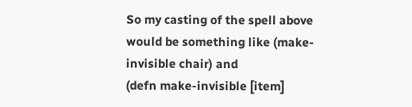So my casting of the spell above would be something like (make-invisible chair) and
(defn make-invisible [item]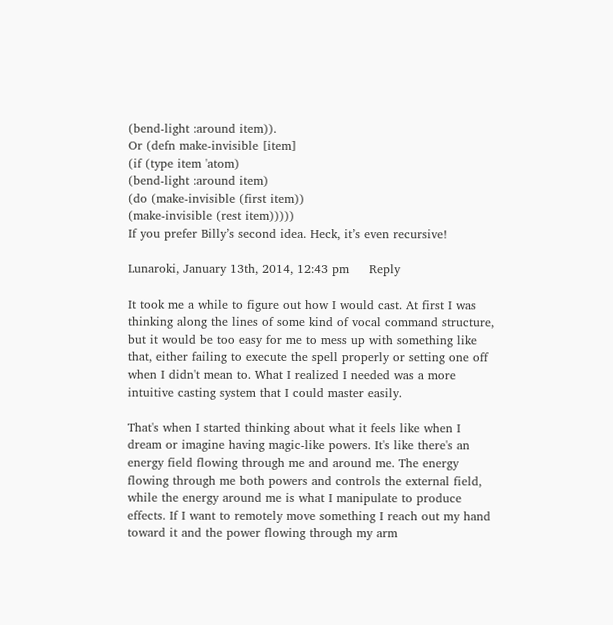(bend-light :around item)).
Or (defn make-invisible [item]
(if (type item 'atom)
(bend-light :around item)
(do (make-invisible (first item))
(make-invisible (rest item)))))
If you prefer Billy’s second idea. Heck, it’s even recursive!

Lunaroki, January 13th, 2014, 12:43 pm     Reply

It took me a while to figure out how I would cast. At first I was thinking along the lines of some kind of vocal command structure, but it would be too easy for me to mess up with something like that, either failing to execute the spell properly or setting one off when I didn't mean to. What I realized I needed was a more intuitive casting system that I could master easily.

That's when I started thinking about what it feels like when I dream or imagine having magic-like powers. It's like there's an energy field flowing through me and around me. The energy flowing through me both powers and controls the external field, while the energy around me is what I manipulate to produce effects. If I want to remotely move something I reach out my hand toward it and the power flowing through my arm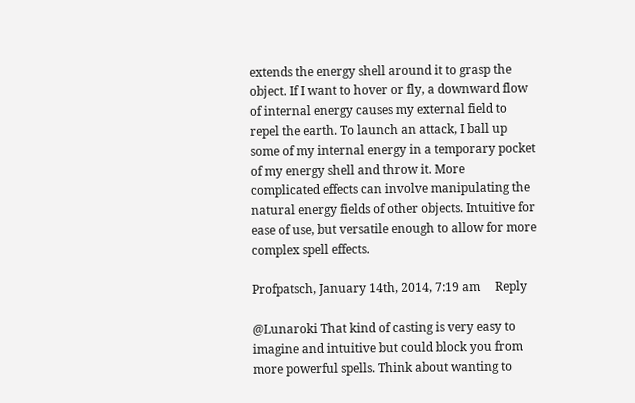extends the energy shell around it to grasp the object. If I want to hover or fly, a downward flow of internal energy causes my external field to repel the earth. To launch an attack, I ball up some of my internal energy in a temporary pocket of my energy shell and throw it. More complicated effects can involve manipulating the natural energy fields of other objects. Intuitive for ease of use, but versatile enough to allow for more complex spell effects.

Profpatsch, January 14th, 2014, 7:19 am     Reply

@Lunaroki That kind of casting is very easy to imagine and intuitive but could block you from more powerful spells. Think about wanting to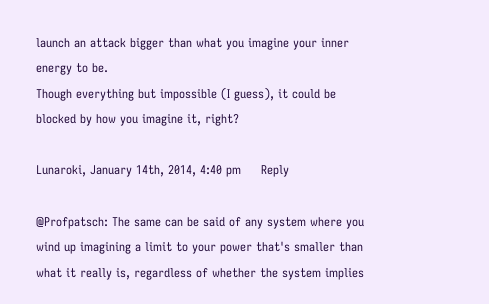launch an attack bigger than what you imagine your inner energy to be.
Though everything but impossible (I guess), it could be blocked by how you imagine it, right?

Lunaroki, January 14th, 2014, 4:40 pm     Reply

@Profpatsch: The same can be said of any system where you wind up imagining a limit to your power that's smaller than what it really is, regardless of whether the system implies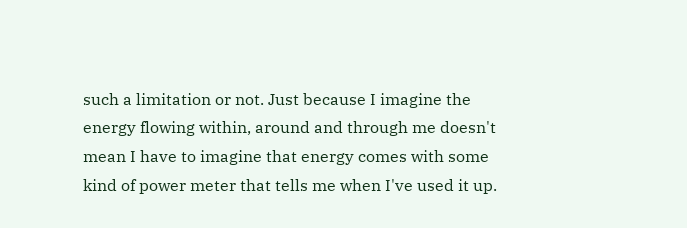such a limitation or not. Just because I imagine the energy flowing within, around and through me doesn't mean I have to imagine that energy comes with some kind of power meter that tells me when I've used it up.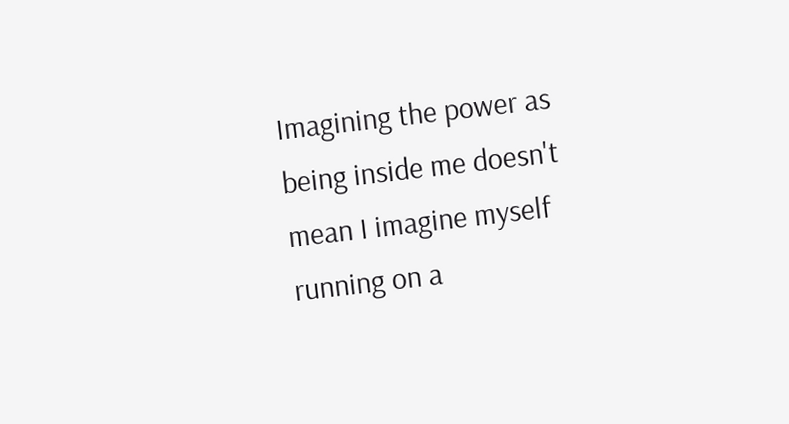Imagining the power as being inside me doesn't mean I imagine myself running on a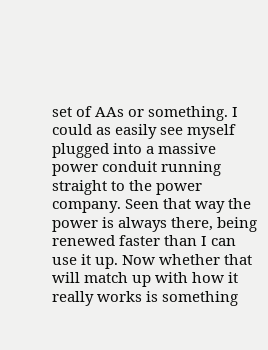set of AAs or something. I could as easily see myself plugged into a massive power conduit running straight to the power company. Seen that way the power is always there, being renewed faster than I can use it up. Now whether that will match up with how it really works is something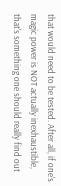that would need to be tested. After all, if one's magic power is NOT actually inexhaustible, that's something one should really find out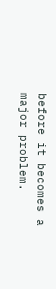before it becomes a major problem.